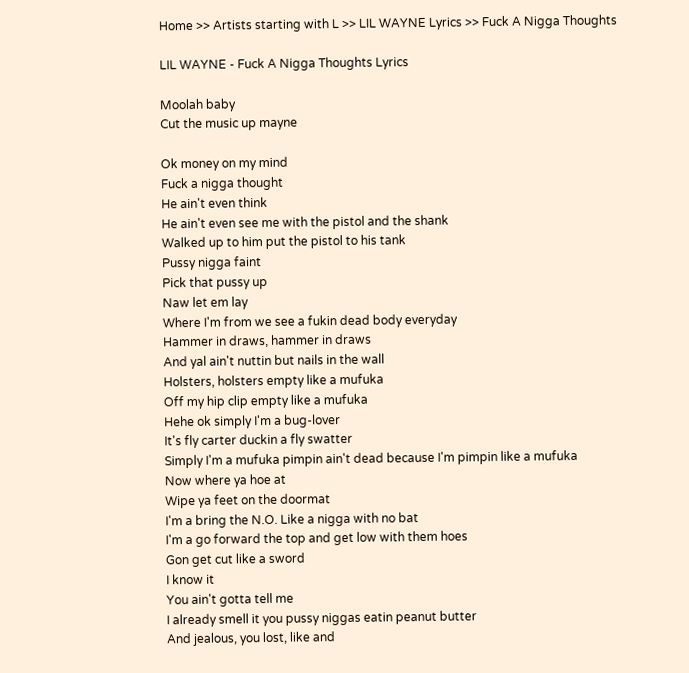Home >> Artists starting with L >> LIL WAYNE Lyrics >> Fuck A Nigga Thoughts

LIL WAYNE - Fuck A Nigga Thoughts Lyrics

Moolah baby
Cut the music up mayne

Ok money on my mind
Fuck a nigga thought
He ain't even think
He ain't even see me with the pistol and the shank
Walked up to him put the pistol to his tank
Pussy nigga faint
Pick that pussy up
Naw let em lay
Where I'm from we see a fukin dead body everyday
Hammer in draws, hammer in draws
And yal ain't nuttin but nails in the wall
Holsters, holsters empty like a mufuka
Off my hip clip empty like a mufuka
Hehe ok simply I'm a bug-lover
It's fly carter duckin a fly swatter
Simply I'm a mufuka pimpin ain't dead because I'm pimpin like a mufuka
Now where ya hoe at
Wipe ya feet on the doormat
I'm a bring the N.O. Like a nigga with no bat
I'm a go forward the top and get low with them hoes
Gon get cut like a sword
I know it
You ain't gotta tell me
I already smell it you pussy niggas eatin peanut butter
And jealous, you lost, like and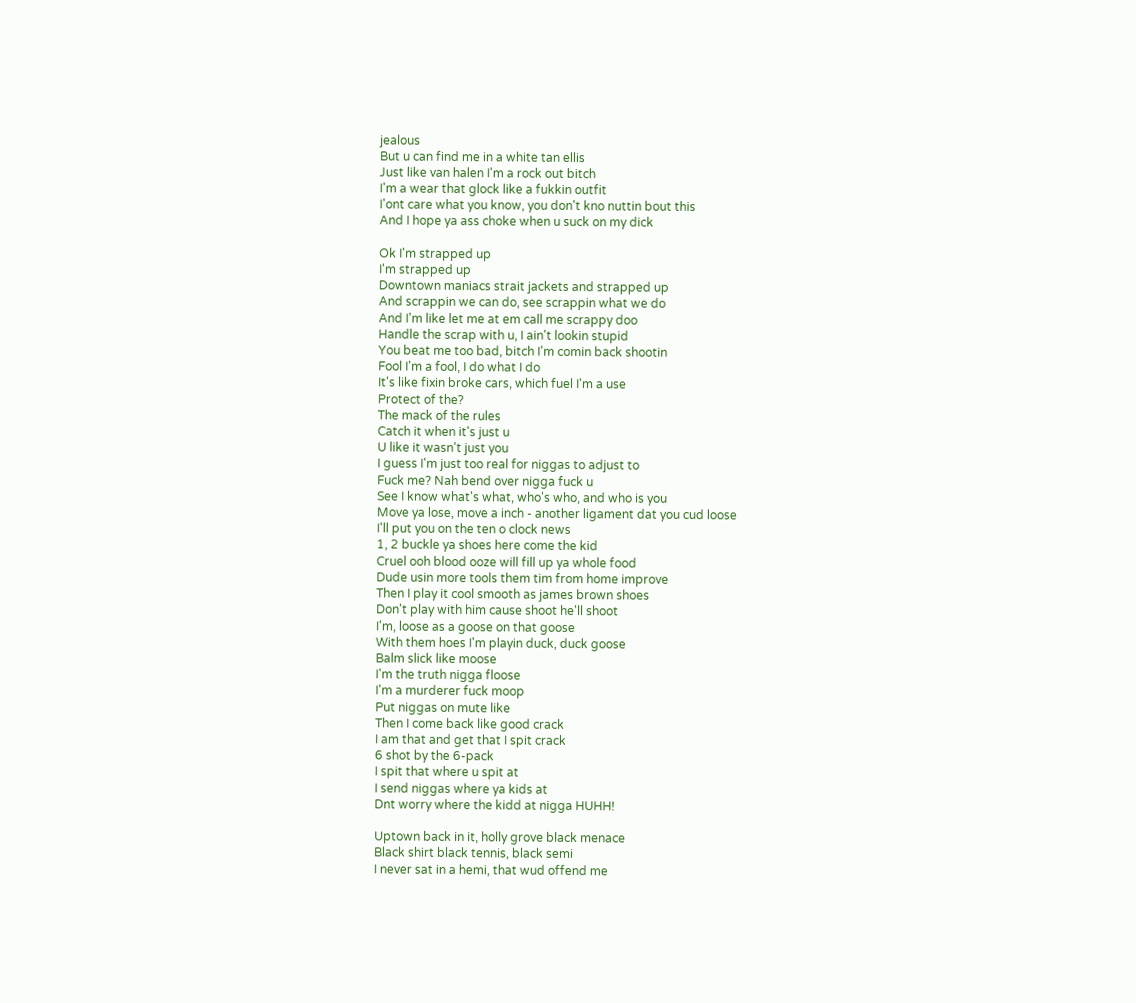jealous
But u can find me in a white tan ellis
Just like van halen I'm a rock out bitch
I'm a wear that glock like a fukkin outfit
I'ont care what you know, you don't kno nuttin bout this
And I hope ya ass choke when u suck on my dick

Ok I'm strapped up
I'm strapped up
Downtown maniacs strait jackets and strapped up
And scrappin we can do, see scrappin what we do
And I'm like let me at em call me scrappy doo
Handle the scrap with u, I ain't lookin stupid
You beat me too bad, bitch I'm comin back shootin
Fool I'm a fool, I do what I do
It's like fixin broke cars, which fuel I'm a use
Protect of the?
The mack of the rules
Catch it when it's just u
U like it wasn't just you
I guess I'm just too real for niggas to adjust to
Fuck me? Nah bend over nigga fuck u
See I know what's what, who's who, and who is you
Move ya lose, move a inch - another ligament dat you cud loose
I'll put you on the ten o clock news
1, 2 buckle ya shoes here come the kid
Cruel ooh blood ooze will fill up ya whole food
Dude usin more tools them tim from home improve
Then I play it cool smooth as james brown shoes
Don't play with him cause shoot he'll shoot
I'm, loose as a goose on that goose
With them hoes I'm playin duck, duck goose
Balm slick like moose
I'm the truth nigga floose
I'm a murderer fuck moop
Put niggas on mute like
Then I come back like good crack
I am that and get that I spit crack
6 shot by the 6-pack
I spit that where u spit at
I send niggas where ya kids at
Dnt worry where the kidd at nigga HUHH!

Uptown back in it, holly grove black menace
Black shirt black tennis, black semi
I never sat in a hemi, that wud offend me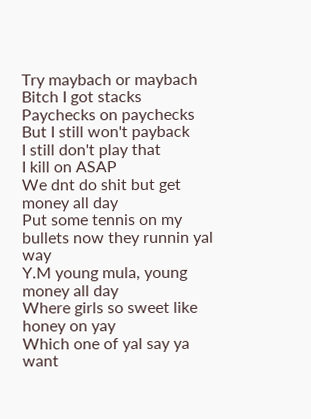Try maybach or maybach
Bitch I got stacks
Paychecks on paychecks
But I still won't payback
I still don't play that
I kill on ASAP
We dnt do shit but get money all day
Put some tennis on my bullets now they runnin yal way
Y.M young mula, young money all day
Where girls so sweet like honey on yay
Which one of yal say ya want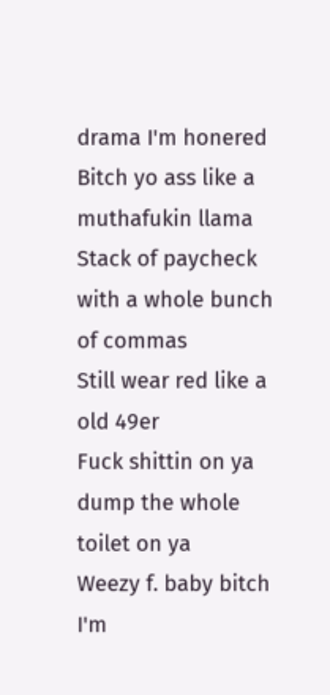drama I'm honered
Bitch yo ass like a muthafukin llama
Stack of paycheck with a whole bunch of commas
Still wear red like a old 49er
Fuck shittin on ya dump the whole toilet on ya
Weezy f. baby bitch I'm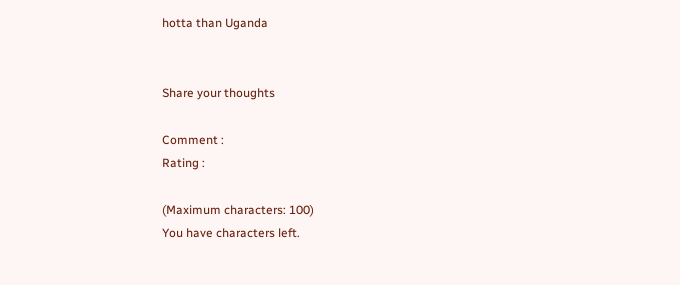hotta than Uganda


Share your thoughts

Comment :
Rating :

(Maximum characters: 100)
You have characters left.